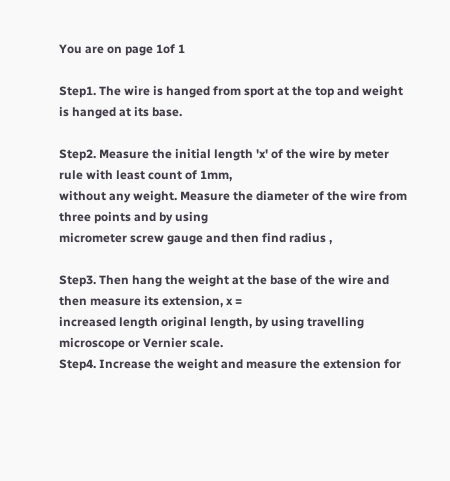You are on page 1of 1

Step1. The wire is hanged from sport at the top and weight is hanged at its base.

Step2. Measure the initial length 'x' of the wire by meter rule with least count of 1mm,
without any weight. Measure the diameter of the wire from three points and by using
micrometer screw gauge and then find radius ,

Step3. Then hang the weight at the base of the wire and then measure its extension, x =
increased length original length, by using travelling microscope or Vernier scale.
Step4. Increase the weight and measure the extension for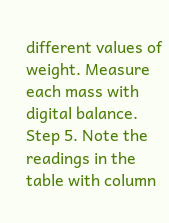different values of weight. Measure
each mass with digital balance.
Step 5. Note the readings in the table with column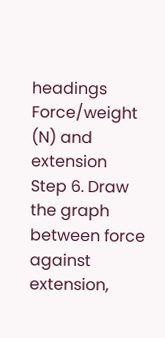headings Force/weight (N) and extension
Step 6. Draw the graph between force against extension,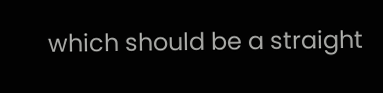which should be a straight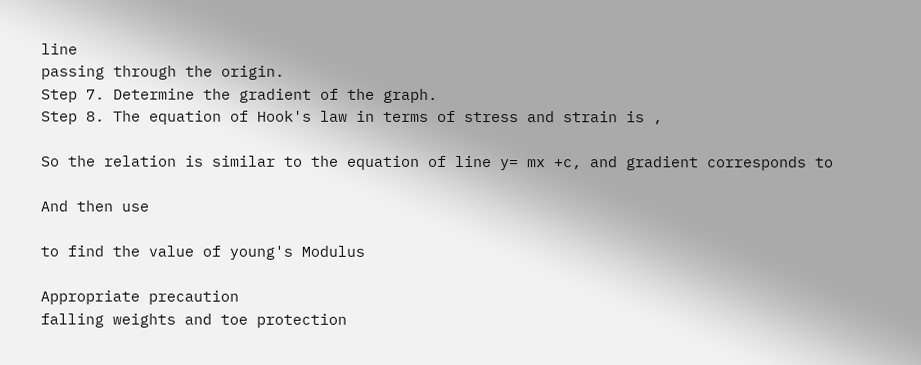line
passing through the origin.
Step 7. Determine the gradient of the graph.
Step 8. The equation of Hook's law in terms of stress and strain is ,

So the relation is similar to the equation of line y= mx +c, and gradient corresponds to

And then use

to find the value of young's Modulus

Appropriate precaution
falling weights and toe protection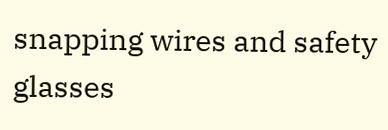snapping wires and safety glasses